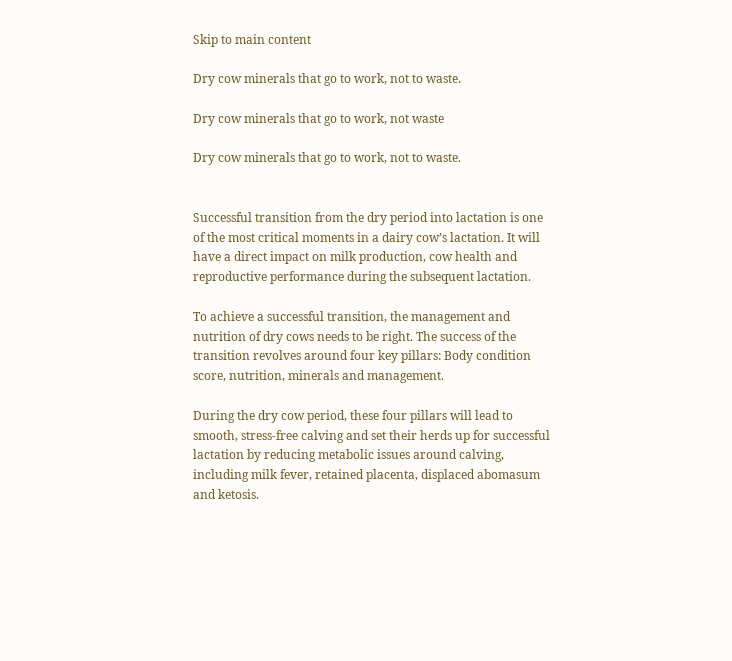Skip to main content

Dry cow minerals that go to work, not to waste.

Dry cow minerals that go to work, not waste

Dry cow minerals that go to work, not to waste.


Successful transition from the dry period into lactation is one of the most critical moments in a dairy cow’s lactation. It will have a direct impact on milk production, cow health and reproductive performance during the subsequent lactation.

To achieve a successful transition, the management and nutrition of dry cows needs to be right. The success of the transition revolves around four key pillars: Body condition score, nutrition, minerals and management.

During the dry cow period, these four pillars will lead to smooth, stress-free calving and set their herds up for successful lactation by reducing metabolic issues around calving, including milk fever, retained placenta, displaced abomasum and ketosis.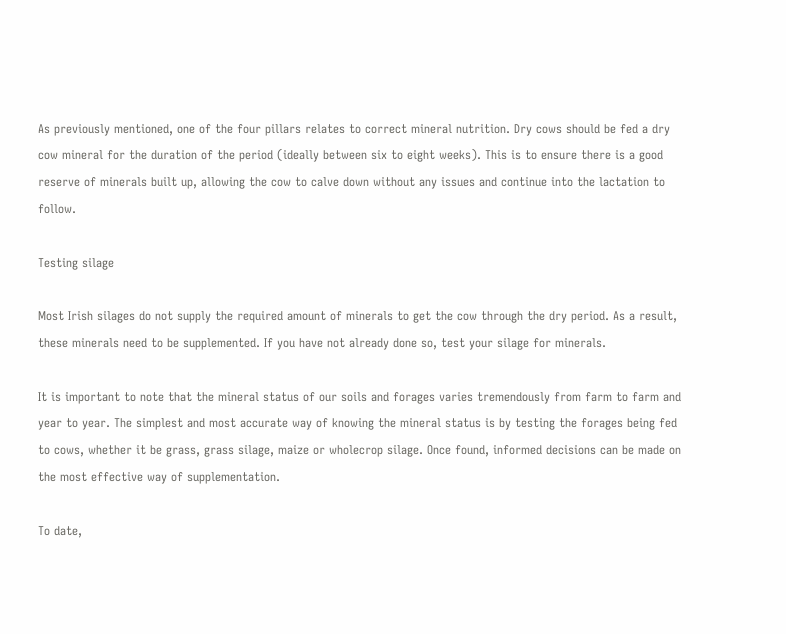As previously mentioned, one of the four pillars relates to correct mineral nutrition. Dry cows should be fed a dry cow mineral for the duration of the period (ideally between six to eight weeks). This is to ensure there is a good reserve of minerals built up, allowing the cow to calve down without any issues and continue into the lactation to follow.

Testing silage

Most Irish silages do not supply the required amount of minerals to get the cow through the dry period. As a result, these minerals need to be supplemented. If you have not already done so, test your silage for minerals.

It is important to note that the mineral status of our soils and forages varies tremendously from farm to farm and year to year. The simplest and most accurate way of knowing the mineral status is by testing the forages being fed to cows, whether it be grass, grass silage, maize or wholecrop silage. Once found, informed decisions can be made on the most effective way of supplementation.

To date,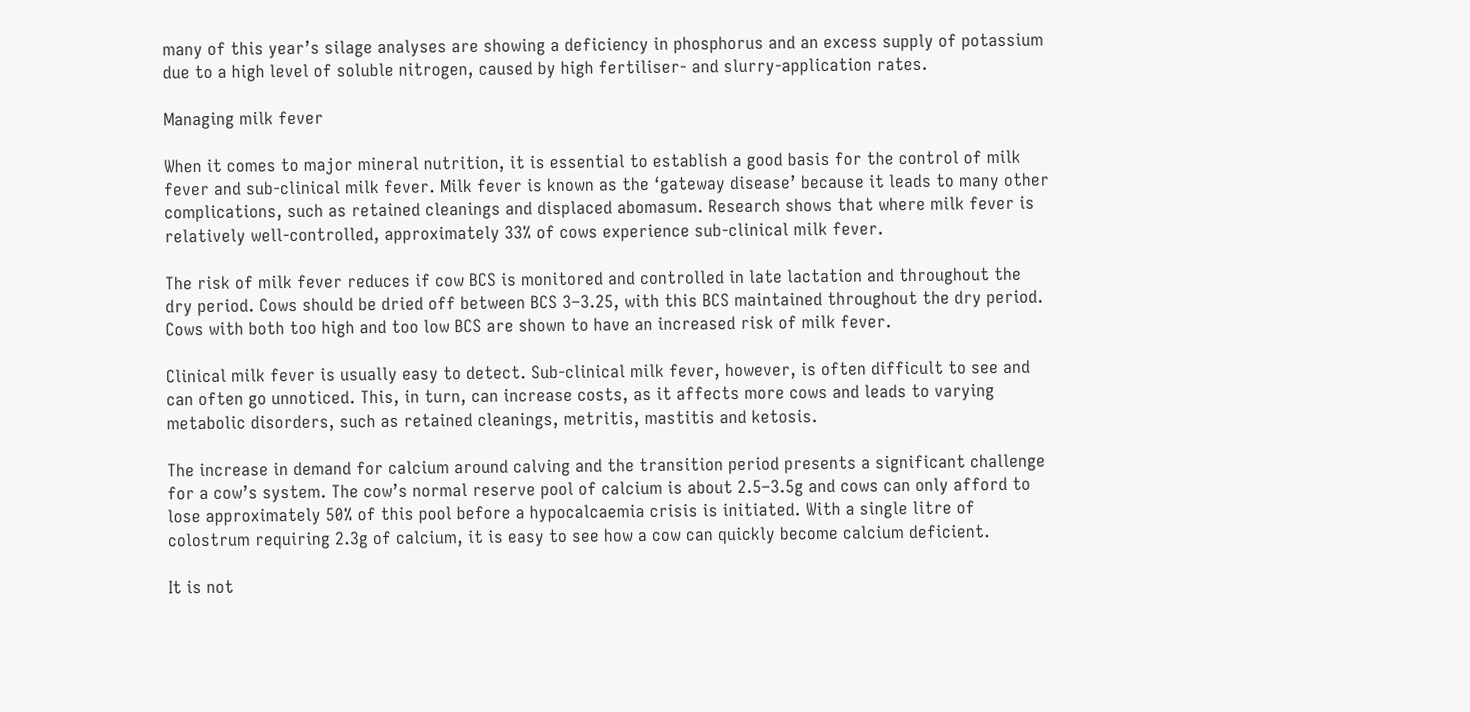many of this year’s silage analyses are showing a deficiency in phosphorus and an excess supply of potassium due to a high level of soluble nitrogen, caused by high fertiliser- and slurry-application rates.

Managing milk fever

When it comes to major mineral nutrition, it is essential to establish a good basis for the control of milk fever and sub-clinical milk fever. Milk fever is known as the ‘gateway disease’ because it leads to many other complications, such as retained cleanings and displaced abomasum. Research shows that where milk fever is relatively well-controlled, approximately 33% of cows experience sub-clinical milk fever.

The risk of milk fever reduces if cow BCS is monitored and controlled in late lactation and throughout the dry period. Cows should be dried off between BCS 3–3.25, with this BCS maintained throughout the dry period. Cows with both too high and too low BCS are shown to have an increased risk of milk fever.

Clinical milk fever is usually easy to detect. Sub-clinical milk fever, however, is often difficult to see and can often go unnoticed. This, in turn, can increase costs, as it affects more cows and leads to varying metabolic disorders, such as retained cleanings, metritis, mastitis and ketosis.

The increase in demand for calcium around calving and the transition period presents a significant challenge for a cow’s system. The cow’s normal reserve pool of calcium is about 2.5–3.5g and cows can only afford to lose approximately 50% of this pool before a hypocalcaemia crisis is initiated. With a single litre of colostrum requiring 2.3g of calcium, it is easy to see how a cow can quickly become calcium deficient.

It is not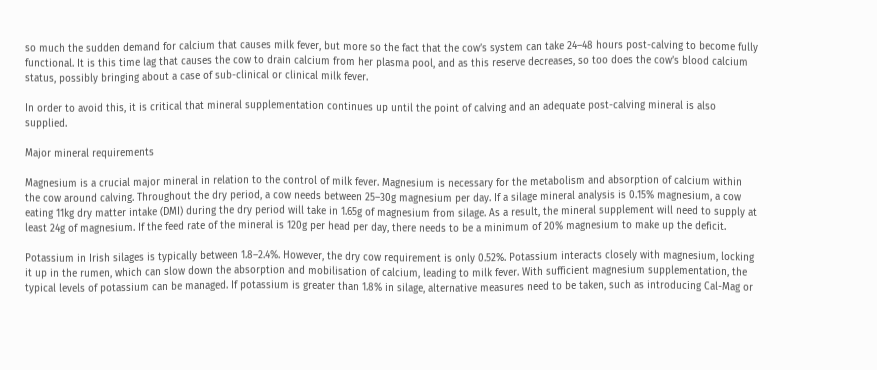so much the sudden demand for calcium that causes milk fever, but more so the fact that the cow’s system can take 24–48 hours post-calving to become fully functional. It is this time lag that causes the cow to drain calcium from her plasma pool, and as this reserve decreases, so too does the cow’s blood calcium status, possibly bringing about a case of sub-clinical or clinical milk fever.

In order to avoid this, it is critical that mineral supplementation continues up until the point of calving and an adequate post-calving mineral is also supplied.

Major mineral requirements

Magnesium is a crucial major mineral in relation to the control of milk fever. Magnesium is necessary for the metabolism and absorption of calcium within the cow around calving. Throughout the dry period, a cow needs between 25–30g magnesium per day. If a silage mineral analysis is 0.15% magnesium, a cow eating 11kg dry matter intake (DMI) during the dry period will take in 1.65g of magnesium from silage. As a result, the mineral supplement will need to supply at least 24g of magnesium. If the feed rate of the mineral is 120g per head per day, there needs to be a minimum of 20% magnesium to make up the deficit.

Potassium in Irish silages is typically between 1.8–2.4%. However, the dry cow requirement is only 0.52%. Potassium interacts closely with magnesium, locking it up in the rumen, which can slow down the absorption and mobilisation of calcium, leading to milk fever. With sufficient magnesium supplementation, the typical levels of potassium can be managed. If potassium is greater than 1.8% in silage, alternative measures need to be taken, such as introducing Cal-Mag or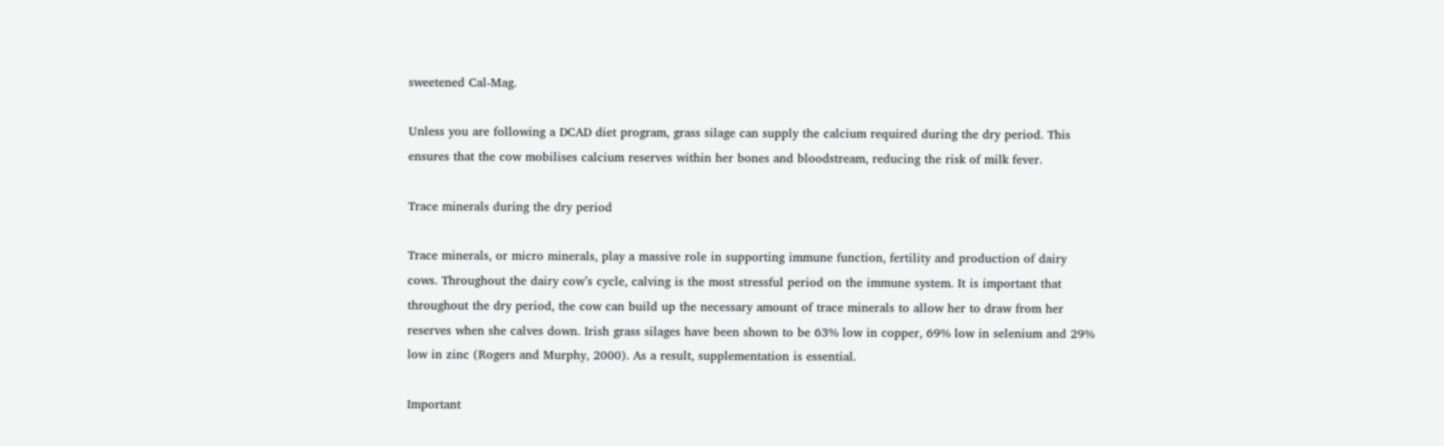sweetened Cal-Mag.

Unless you are following a DCAD diet program, grass silage can supply the calcium required during the dry period. This ensures that the cow mobilises calcium reserves within her bones and bloodstream, reducing the risk of milk fever.

Trace minerals during the dry period

Trace minerals, or micro minerals, play a massive role in supporting immune function, fertility and production of dairy cows. Throughout the dairy cow’s cycle, calving is the most stressful period on the immune system. It is important that throughout the dry period, the cow can build up the necessary amount of trace minerals to allow her to draw from her reserves when she calves down. Irish grass silages have been shown to be 63% low in copper, 69% low in selenium and 29% low in zinc (Rogers and Murphy, 2000). As a result, supplementation is essential.

Important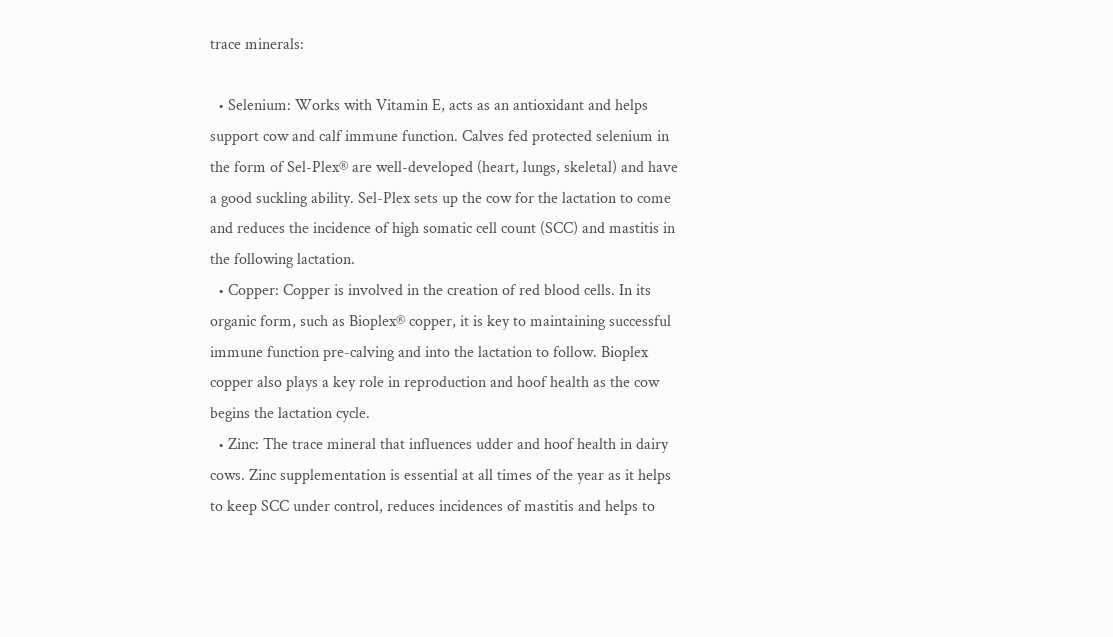trace minerals:

  • Selenium: Works with Vitamin E, acts as an antioxidant and helps support cow and calf immune function. Calves fed protected selenium in the form of Sel-Plex® are well-developed (heart, lungs, skeletal) and have a good suckling ability. Sel-Plex sets up the cow for the lactation to come and reduces the incidence of high somatic cell count (SCC) and mastitis in the following lactation.
  • Copper: Copper is involved in the creation of red blood cells. In its organic form, such as Bioplex® copper, it is key to maintaining successful immune function pre-calving and into the lactation to follow. Bioplex copper also plays a key role in reproduction and hoof health as the cow begins the lactation cycle.
  • Zinc: The trace mineral that influences udder and hoof health in dairy cows. Zinc supplementation is essential at all times of the year as it helps to keep SCC under control, reduces incidences of mastitis and helps to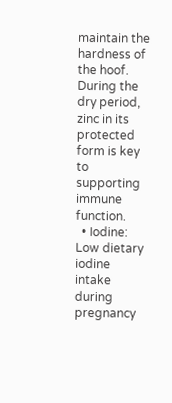maintain the hardness of the hoof. During the dry period, zinc in its protected form is key to supporting immune function.
  • Iodine: Low dietary iodine intake during pregnancy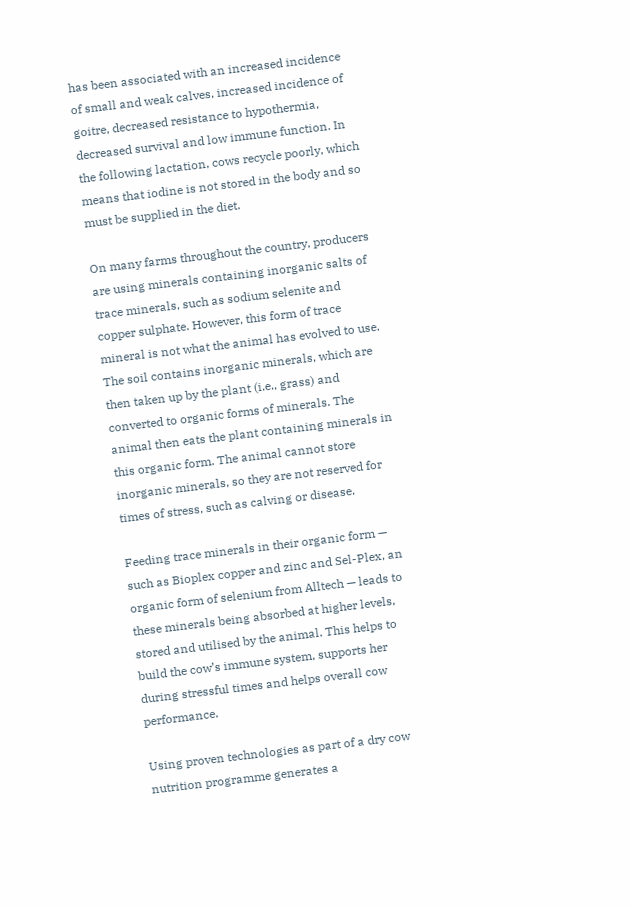has been associated with an increased incidence of small and weak calves, increased incidence of goitre, decreased resistance to hypothermia, decreased survival and low immune function. In the following lactation, cows recycle poorly, which means that iodine is not stored in the body and so must be supplied in the diet.

On many farms throughout the country, producers are using minerals containing inorganic salts of trace minerals, such as sodium selenite and copper sulphate. However, this form of trace mineral is not what the animal has evolved to use. The soil contains inorganic minerals, which are then taken up by the plant (i.e., grass) and converted to organic forms of minerals. The animal then eats the plant containing minerals in this organic form. The animal cannot store inorganic minerals, so they are not reserved for times of stress, such as calving or disease.

Feeding trace minerals in their organic form — such as Bioplex copper and zinc and Sel-Plex, an organic form of selenium from Alltech — leads to these minerals being absorbed at higher levels, stored and utilised by the animal. This helps to build the cow’s immune system, supports her during stressful times and helps overall cow performance.

Using proven technologies as part of a dry cow nutrition programme generates a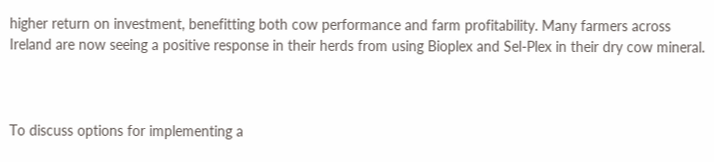higher return on investment, benefitting both cow performance and farm profitability. Many farmers across Ireland are now seeing a positive response in their herds from using Bioplex and Sel-Plex in their dry cow mineral.



To discuss options for implementing a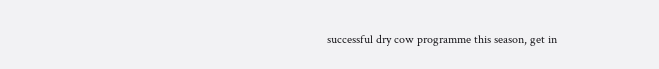successful dry cow programme this season, get in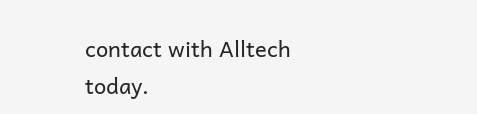contact with Alltech today.